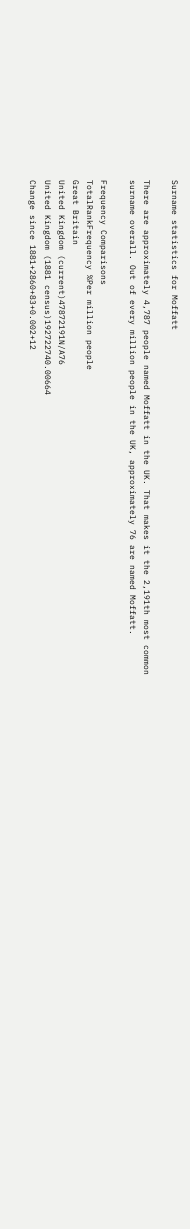Surname statistics for Moffatt

There are approximately 4,787 people named Moffatt in the UK. That makes it the 2,191th most common surname overall. Out of every million people in the UK, approximately 76 are named Moffatt.

Frequency Comparisons
TotalRankFrequency %Per million people
Great Britain
United Kingdom (current)47872191N/A76
United Kingdom (1881 census)192722740.00664
Change since 1881+2860+83+0.002+12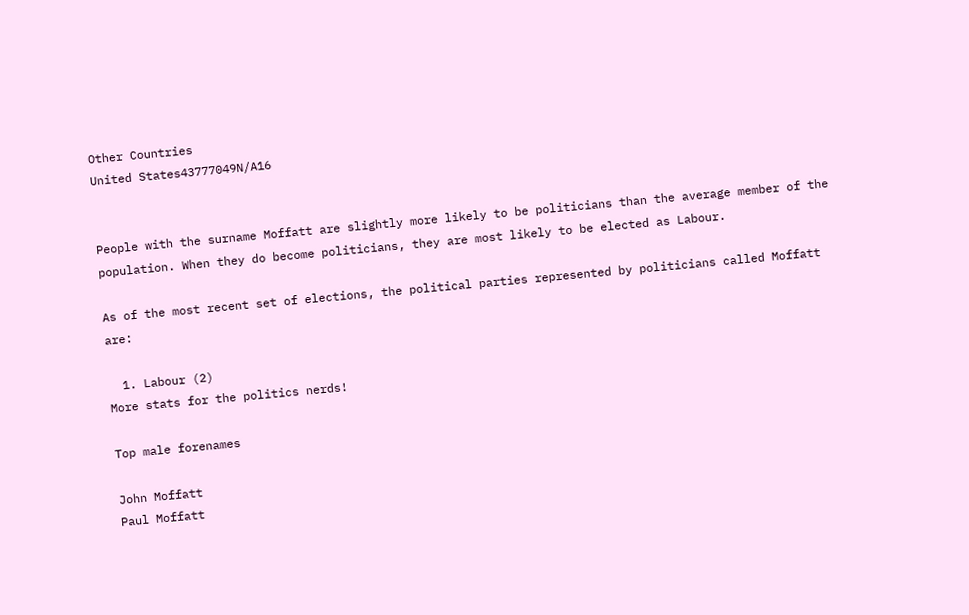Other Countries
United States43777049N/A16


People with the surname Moffatt are slightly more likely to be politicians than the average member of the population. When they do become politicians, they are most likely to be elected as Labour.

As of the most recent set of elections, the political parties represented by politicians called Moffatt are:

  1. Labour (2)
More stats for the politics nerds!

Top male forenames

John Moffatt
Paul Moffatt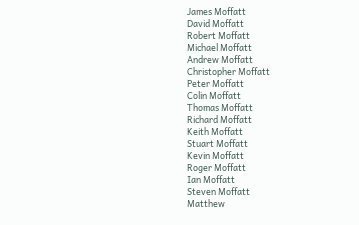James Moffatt
David Moffatt
Robert Moffatt
Michael Moffatt
Andrew Moffatt
Christopher Moffatt
Peter Moffatt
Colin Moffatt
Thomas Moffatt
Richard Moffatt
Keith Moffatt
Stuart Moffatt
Kevin Moffatt
Roger Moffatt
Ian Moffatt
Steven Moffatt
Matthew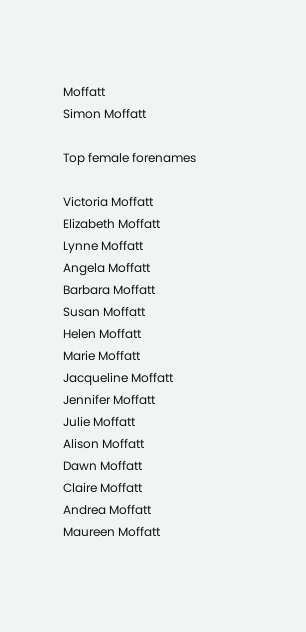Moffatt
Simon Moffatt

Top female forenames

Victoria Moffatt
Elizabeth Moffatt
Lynne Moffatt
Angela Moffatt
Barbara Moffatt
Susan Moffatt
Helen Moffatt
Marie Moffatt
Jacqueline Moffatt
Jennifer Moffatt
Julie Moffatt
Alison Moffatt
Dawn Moffatt
Claire Moffatt
Andrea Moffatt
Maureen Moffatt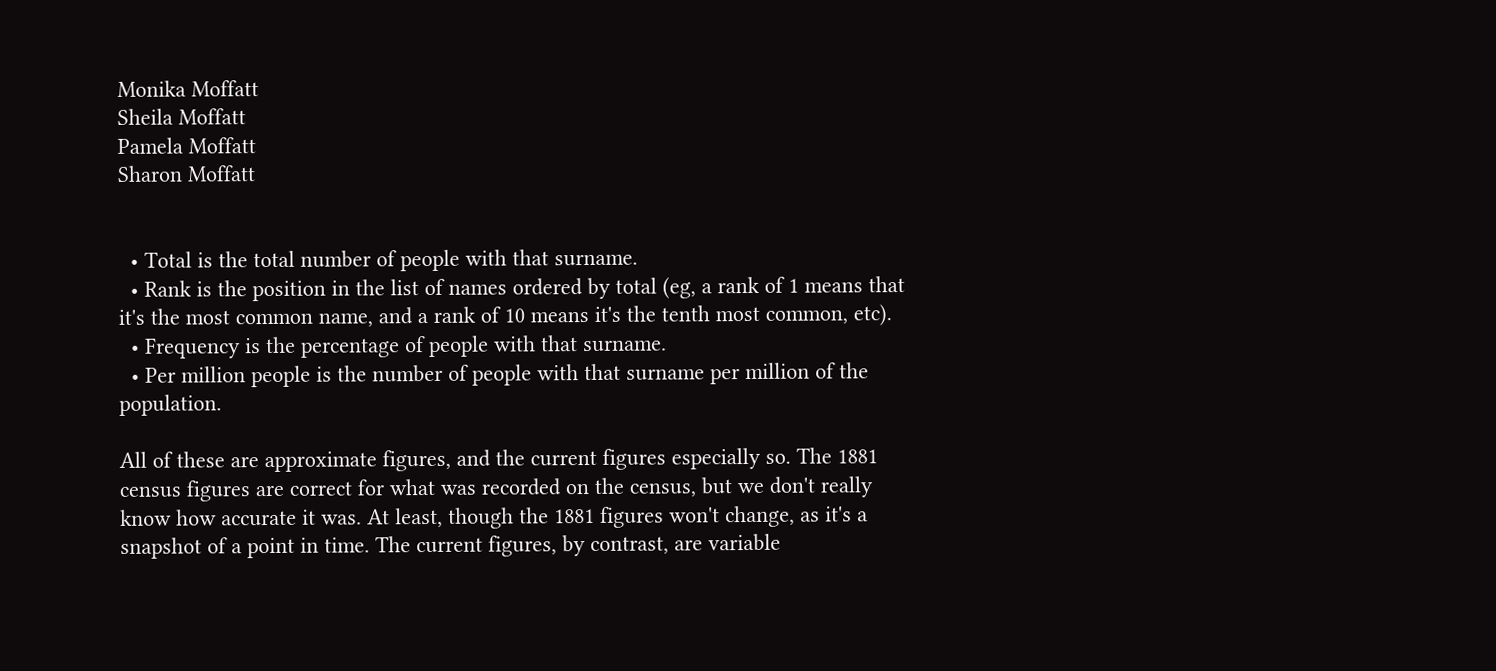Monika Moffatt
Sheila Moffatt
Pamela Moffatt
Sharon Moffatt


  • Total is the total number of people with that surname.
  • Rank is the position in the list of names ordered by total (eg, a rank of 1 means that it's the most common name, and a rank of 10 means it's the tenth most common, etc).
  • Frequency is the percentage of people with that surname.
  • Per million people is the number of people with that surname per million of the population.

All of these are approximate figures, and the current figures especially so. The 1881 census figures are correct for what was recorded on the census, but we don't really know how accurate it was. At least, though the 1881 figures won't change, as it's a snapshot of a point in time. The current figures, by contrast, are variable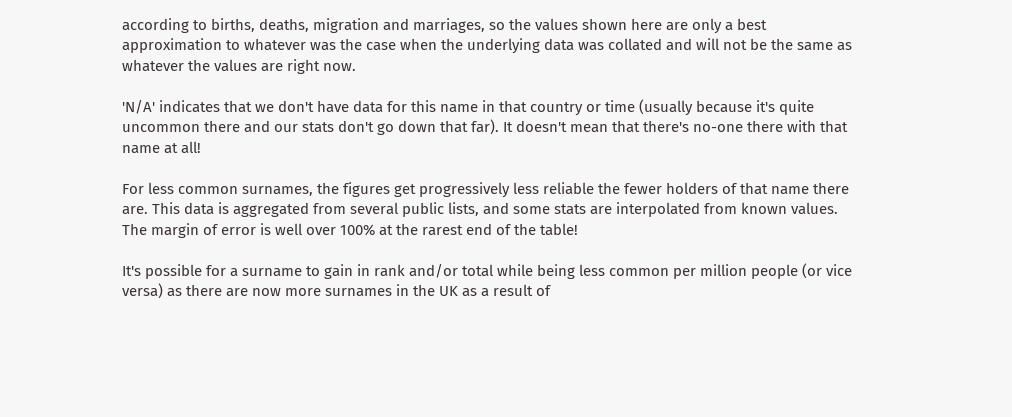according to births, deaths, migration and marriages, so the values shown here are only a best approximation to whatever was the case when the underlying data was collated and will not be the same as whatever the values are right now.

'N/A' indicates that we don't have data for this name in that country or time (usually because it's quite uncommon there and our stats don't go down that far). It doesn't mean that there's no-one there with that name at all!

For less common surnames, the figures get progressively less reliable the fewer holders of that name there are. This data is aggregated from several public lists, and some stats are interpolated from known values. The margin of error is well over 100% at the rarest end of the table!

It's possible for a surname to gain in rank and/or total while being less common per million people (or vice versa) as there are now more surnames in the UK as a result of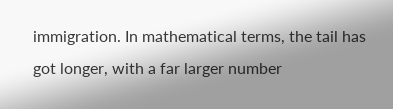immigration. In mathematical terms, the tail has got longer, with a far larger number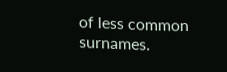of less common surnames.